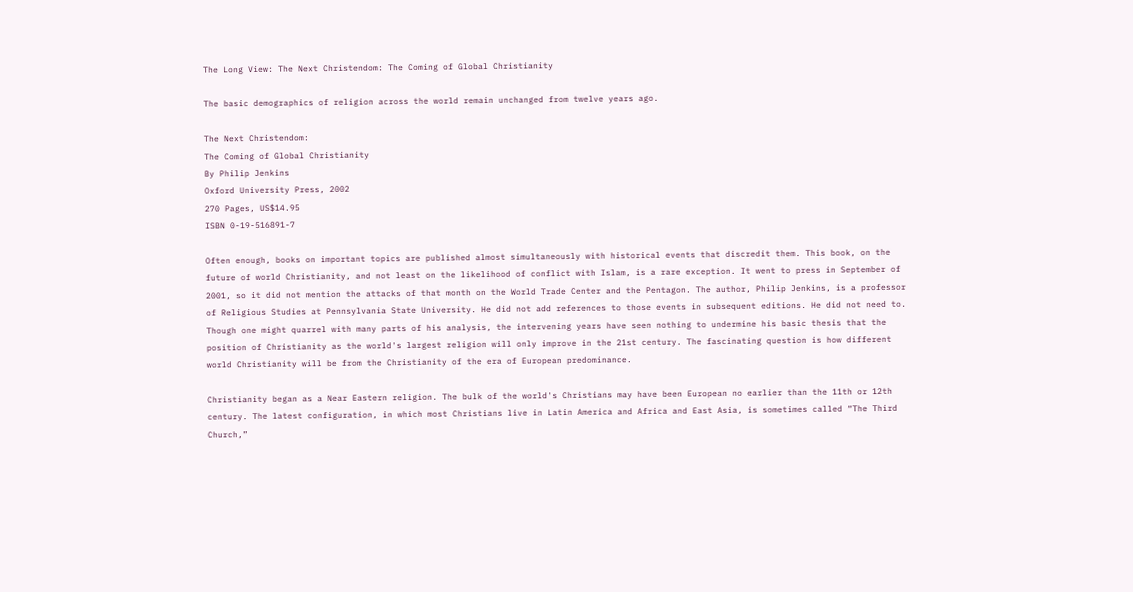The Long View: The Next Christendom: The Coming of Global Christianity

The basic demographics of religion across the world remain unchanged from twelve years ago.

The Next Christendom:
The Coming of Global Christianity
By Philip Jenkins
Oxford University Press, 2002
270 Pages, US$14.95
ISBN 0-19-516891-7

Often enough, books on important topics are published almost simultaneously with historical events that discredit them. This book, on the future of world Christianity, and not least on the likelihood of conflict with Islam, is a rare exception. It went to press in September of 2001, so it did not mention the attacks of that month on the World Trade Center and the Pentagon. The author, Philip Jenkins, is a professor of Religious Studies at Pennsylvania State University. He did not add references to those events in subsequent editions. He did not need to. Though one might quarrel with many parts of his analysis, the intervening years have seen nothing to undermine his basic thesis that the position of Christianity as the world's largest religion will only improve in the 21st century. The fascinating question is how different world Christianity will be from the Christianity of the era of European predominance.

Christianity began as a Near Eastern religion. The bulk of the world's Christians may have been European no earlier than the 11th or 12th century. The latest configuration, in which most Christians live in Latin America and Africa and East Asia, is sometimes called “The Third Church,”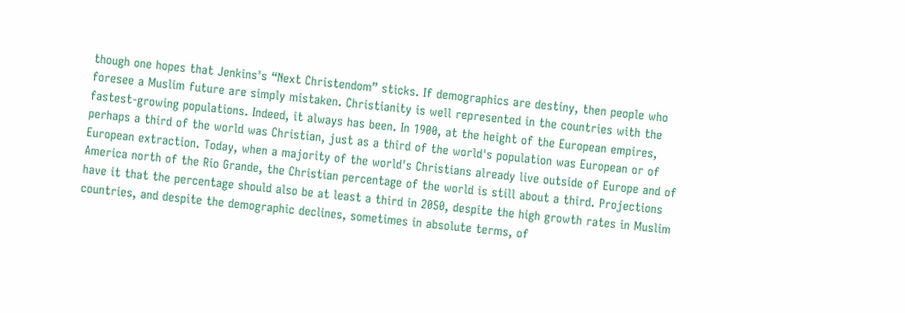though one hopes that Jenkins's “Next Christendom” sticks. If demographics are destiny, then people who foresee a Muslim future are simply mistaken. Christianity is well represented in the countries with the fastest-growing populations. Indeed, it always has been. In 1900, at the height of the European empires, perhaps a third of the world was Christian, just as a third of the world's population was European or of European extraction. Today, when a majority of the world's Christians already live outside of Europe and of America north of the Rio Grande, the Christian percentage of the world is still about a third. Projections have it that the percentage should also be at least a third in 2050, despite the high growth rates in Muslim countries, and despite the demographic declines, sometimes in absolute terms, of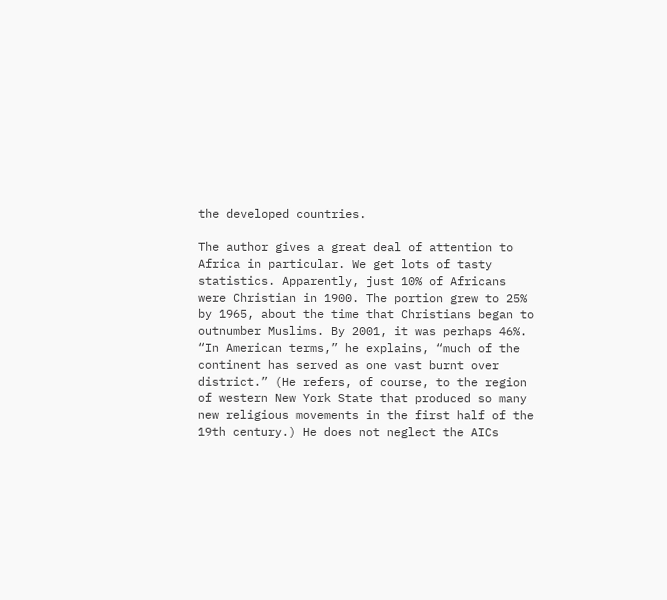the developed countries.

The author gives a great deal of attention to Africa in particular. We get lots of tasty statistics. Apparently, just 10% of Africans were Christian in 1900. The portion grew to 25% by 1965, about the time that Christians began to outnumber Muslims. By 2001, it was perhaps 46%. “In American terms,” he explains, “much of the continent has served as one vast burnt over district.” (He refers, of course, to the region of western New York State that produced so many new religious movements in the first half of the 19th century.) He does not neglect the AICs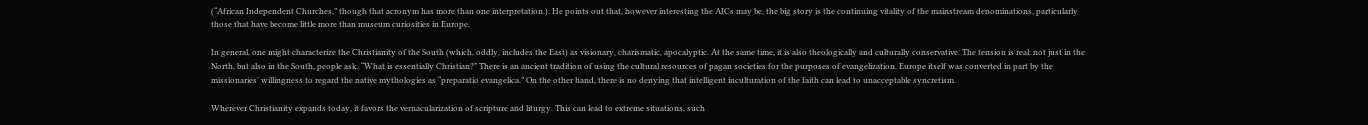(“African Independent Churches,” though that acronym has more than one interpretation.). He points out that, however interesting the AICs may be, the big story is the continuing vitality of the mainstream denominations, particularly those that have become little more than museum curiosities in Europe.

In general, one might characterize the Christianity of the South (which, oddly, includes the East) as visionary, charismatic, apocalyptic. At the same time, it is also theologically and culturally conservative. The tension is real: not just in the North, but also in the South, people ask, “What is essentially Christian?” There is an ancient tradition of using the cultural resources of pagan societies for the purposes of evangelization. Europe itself was converted in part by the missionaries' willingness to regard the native mythologies as “preparatio evangelica.” On the other hand, there is no denying that intelligent inculturation of the faith can lead to unacceptable syncretism.

Wherever Christianity expands today, it favors the vernacularization of scripture and liturgy. This can lead to extreme situations, such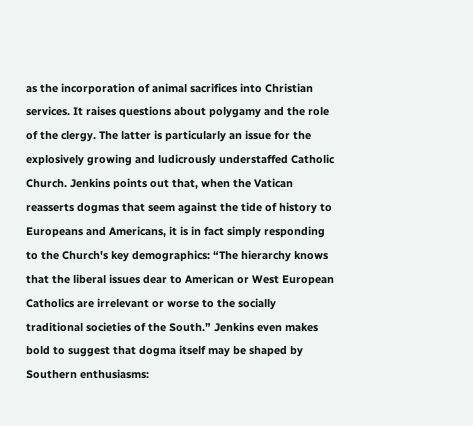as the incorporation of animal sacrifices into Christian services. It raises questions about polygamy and the role of the clergy. The latter is particularly an issue for the explosively growing and ludicrously understaffed Catholic Church. Jenkins points out that, when the Vatican reasserts dogmas that seem against the tide of history to Europeans and Americans, it is in fact simply responding to the Church's key demographics: “The hierarchy knows that the liberal issues dear to American or West European Catholics are irrelevant or worse to the socially traditional societies of the South.” Jenkins even makes bold to suggest that dogma itself may be shaped by Southern enthusiasms: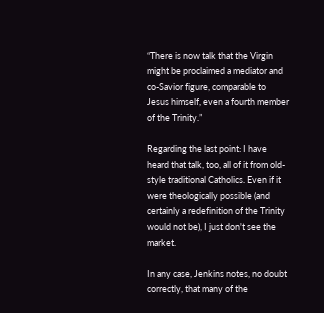“There is now talk that the Virgin might be proclaimed a mediator and co-Savior figure, comparable to Jesus himself, even a fourth member of the Trinity.”

Regarding the last point: I have heard that talk, too, all of it from old-style traditional Catholics. Even if it were theologically possible (and certainly a redefinition of the Trinity would not be), I just don't see the market.

In any case, Jenkins notes, no doubt correctly, that many of the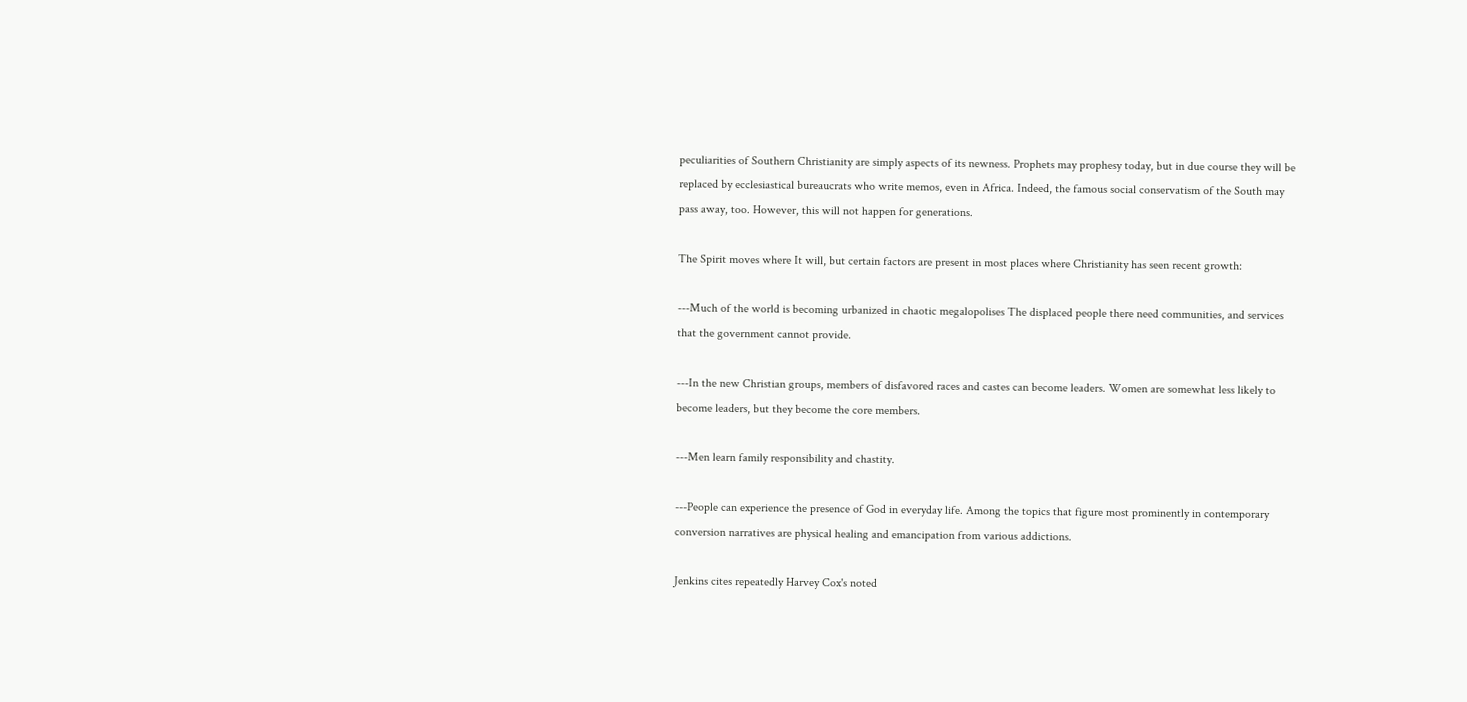peculiarities of Southern Christianity are simply aspects of its newness. Prophets may prophesy today, but in due course they will be replaced by ecclesiastical bureaucrats who write memos, even in Africa. Indeed, the famous social conservatism of the South may pass away, too. However, this will not happen for generations.

The Spirit moves where It will, but certain factors are present in most places where Christianity has seen recent growth:

---Much of the world is becoming urbanized in chaotic megalopolises The displaced people there need communities, and services that the government cannot provide.

---In the new Christian groups, members of disfavored races and castes can become leaders. Women are somewhat less likely to become leaders, but they become the core members.

---Men learn family responsibility and chastity.

---People can experience the presence of God in everyday life. Among the topics that figure most prominently in contemporary conversion narratives are physical healing and emancipation from various addictions.

Jenkins cites repeatedly Harvey Cox's noted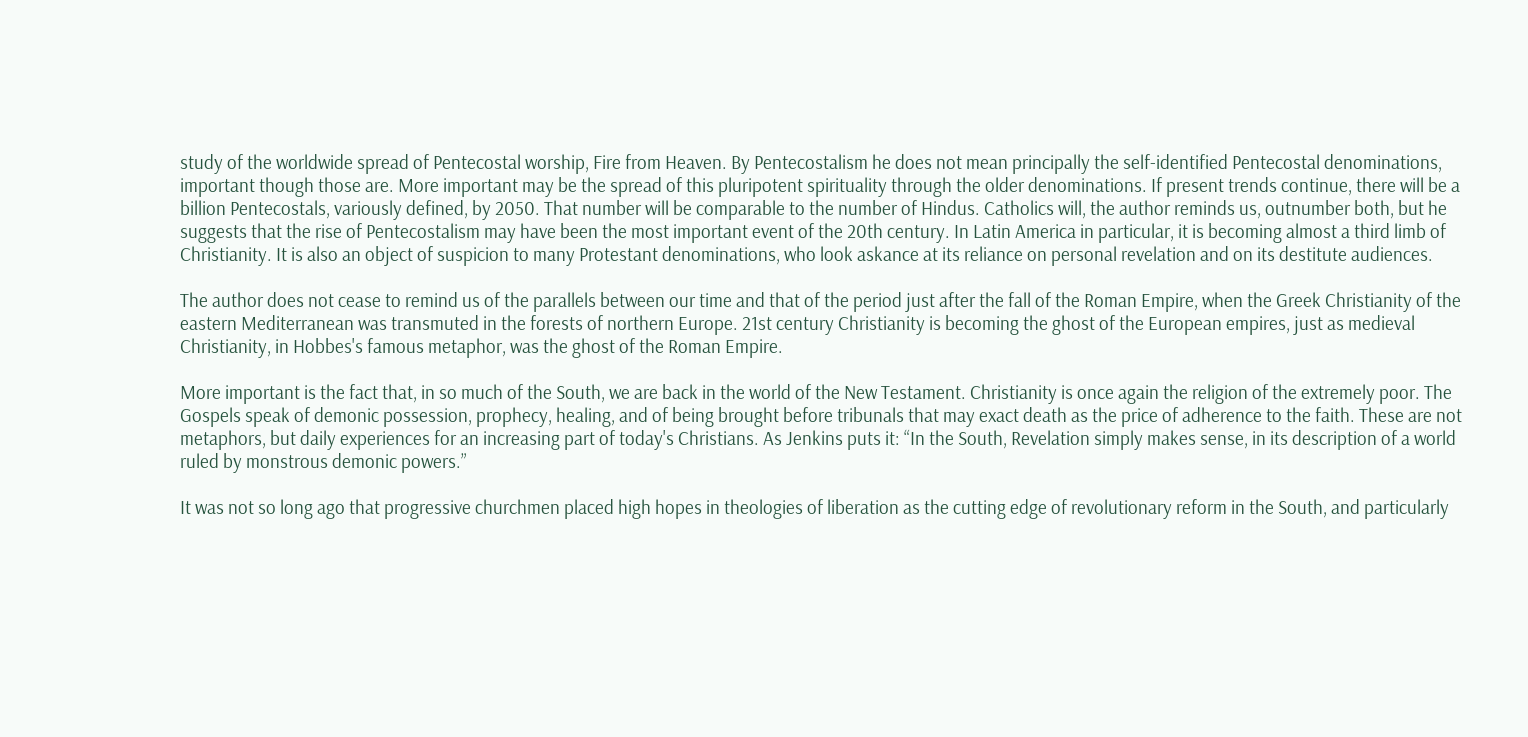study of the worldwide spread of Pentecostal worship, Fire from Heaven. By Pentecostalism he does not mean principally the self-identified Pentecostal denominations, important though those are. More important may be the spread of this pluripotent spirituality through the older denominations. If present trends continue, there will be a billion Pentecostals, variously defined, by 2050. That number will be comparable to the number of Hindus. Catholics will, the author reminds us, outnumber both, but he suggests that the rise of Pentecostalism may have been the most important event of the 20th century. In Latin America in particular, it is becoming almost a third limb of Christianity. It is also an object of suspicion to many Protestant denominations, who look askance at its reliance on personal revelation and on its destitute audiences.

The author does not cease to remind us of the parallels between our time and that of the period just after the fall of the Roman Empire, when the Greek Christianity of the eastern Mediterranean was transmuted in the forests of northern Europe. 21st century Christianity is becoming the ghost of the European empires, just as medieval Christianity, in Hobbes's famous metaphor, was the ghost of the Roman Empire.

More important is the fact that, in so much of the South, we are back in the world of the New Testament. Christianity is once again the religion of the extremely poor. The Gospels speak of demonic possession, prophecy, healing, and of being brought before tribunals that may exact death as the price of adherence to the faith. These are not metaphors, but daily experiences for an increasing part of today's Christians. As Jenkins puts it: “In the South, Revelation simply makes sense, in its description of a world ruled by monstrous demonic powers.”

It was not so long ago that progressive churchmen placed high hopes in theologies of liberation as the cutting edge of revolutionary reform in the South, and particularly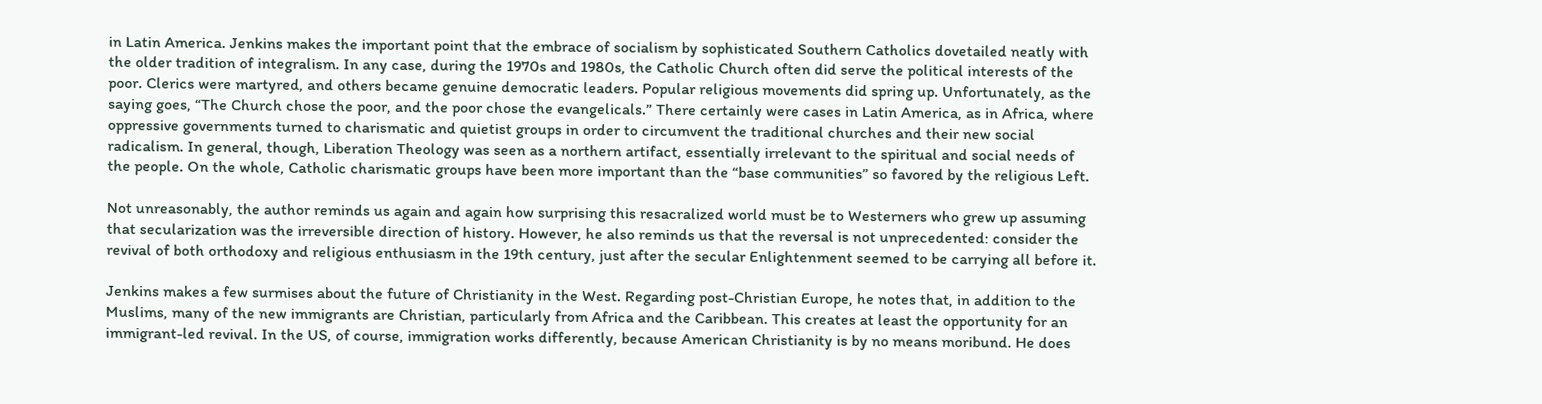in Latin America. Jenkins makes the important point that the embrace of socialism by sophisticated Southern Catholics dovetailed neatly with the older tradition of integralism. In any case, during the 1970s and 1980s, the Catholic Church often did serve the political interests of the poor. Clerics were martyred, and others became genuine democratic leaders. Popular religious movements did spring up. Unfortunately, as the saying goes, “The Church chose the poor, and the poor chose the evangelicals.” There certainly were cases in Latin America, as in Africa, where oppressive governments turned to charismatic and quietist groups in order to circumvent the traditional churches and their new social radicalism. In general, though, Liberation Theology was seen as a northern artifact, essentially irrelevant to the spiritual and social needs of the people. On the whole, Catholic charismatic groups have been more important than the “base communities” so favored by the religious Left.

Not unreasonably, the author reminds us again and again how surprising this resacralized world must be to Westerners who grew up assuming that secularization was the irreversible direction of history. However, he also reminds us that the reversal is not unprecedented: consider the revival of both orthodoxy and religious enthusiasm in the 19th century, just after the secular Enlightenment seemed to be carrying all before it.

Jenkins makes a few surmises about the future of Christianity in the West. Regarding post-Christian Europe, he notes that, in addition to the Muslims, many of the new immigrants are Christian, particularly from Africa and the Caribbean. This creates at least the opportunity for an immigrant-led revival. In the US, of course, immigration works differently, because American Christianity is by no means moribund. He does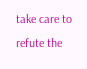take care to refute the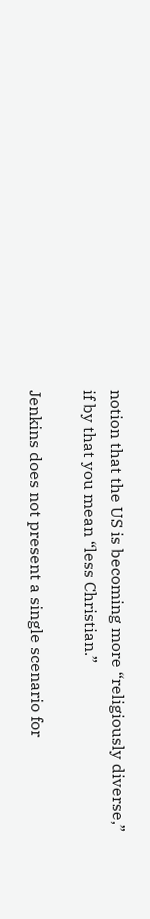notion that the US is becoming more “religiously diverse,” if by that you mean “less Christian.”

Jenkins does not present a single scenario for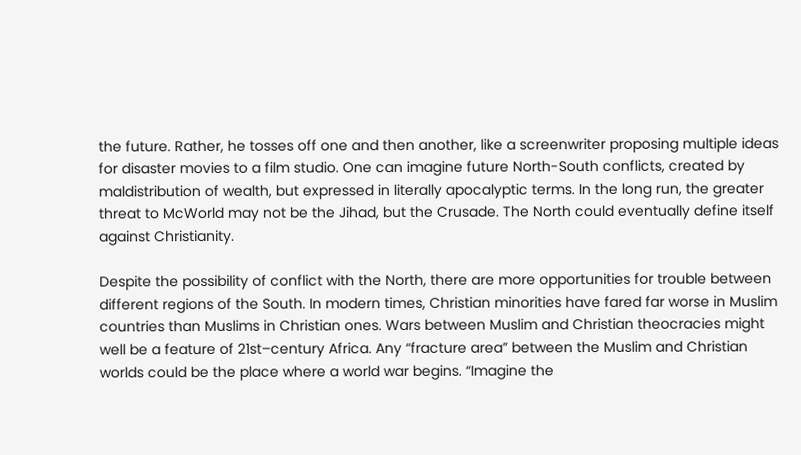the future. Rather, he tosses off one and then another, like a screenwriter proposing multiple ideas for disaster movies to a film studio. One can imagine future North-South conflicts, created by maldistribution of wealth, but expressed in literally apocalyptic terms. In the long run, the greater threat to McWorld may not be the Jihad, but the Crusade. The North could eventually define itself against Christianity.

Despite the possibility of conflict with the North, there are more opportunities for trouble between different regions of the South. In modern times, Christian minorities have fared far worse in Muslim countries than Muslims in Christian ones. Wars between Muslim and Christian theocracies might well be a feature of 21st–century Africa. Any “fracture area” between the Muslim and Christian worlds could be the place where a world war begins. “Imagine the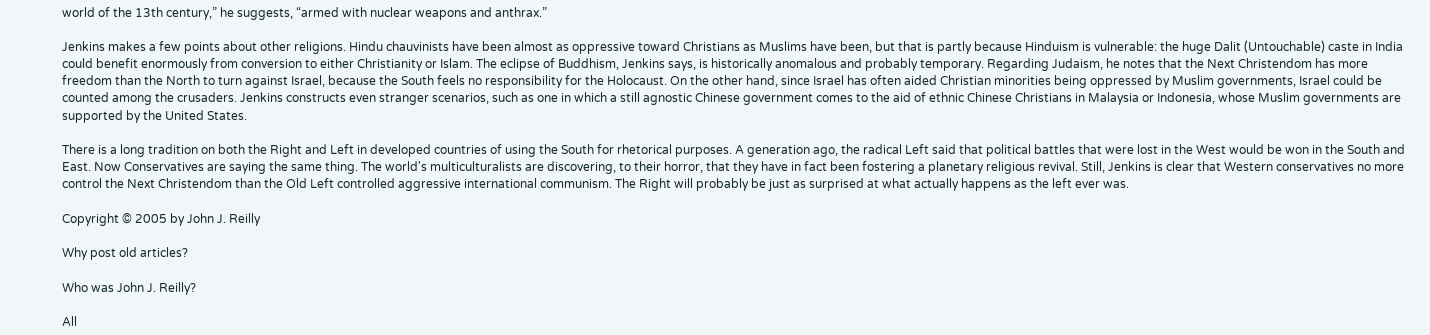world of the 13th century,” he suggests, “armed with nuclear weapons and anthrax.”

Jenkins makes a few points about other religions. Hindu chauvinists have been almost as oppressive toward Christians as Muslims have been, but that is partly because Hinduism is vulnerable: the huge Dalit (Untouchable) caste in India could benefit enormously from conversion to either Christianity or Islam. The eclipse of Buddhism, Jenkins says, is historically anomalous and probably temporary. Regarding Judaism, he notes that the Next Christendom has more freedom than the North to turn against Israel, because the South feels no responsibility for the Holocaust. On the other hand, since Israel has often aided Christian minorities being oppressed by Muslim governments, Israel could be counted among the crusaders. Jenkins constructs even stranger scenarios, such as one in which a still agnostic Chinese government comes to the aid of ethnic Chinese Christians in Malaysia or Indonesia, whose Muslim governments are supported by the United States.

There is a long tradition on both the Right and Left in developed countries of using the South for rhetorical purposes. A generation ago, the radical Left said that political battles that were lost in the West would be won in the South and East. Now Conservatives are saying the same thing. The world's multiculturalists are discovering, to their horror, that they have in fact been fostering a planetary religious revival. Still, Jenkins is clear that Western conservatives no more control the Next Christendom than the Old Left controlled aggressive international communism. The Right will probably be just as surprised at what actually happens as the left ever was.

Copyright © 2005 by John J. Reilly

Why post old articles?

Who was John J. Reilly?

All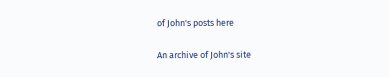of John's posts here

An archive of John's site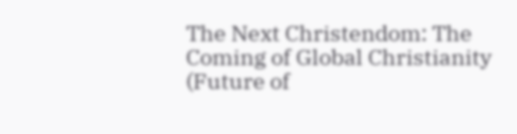The Next Christendom: The Coming of Global Christianity (Future of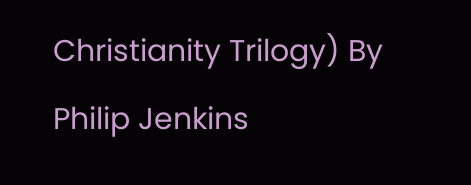Christianity Trilogy) By Philip Jenkins